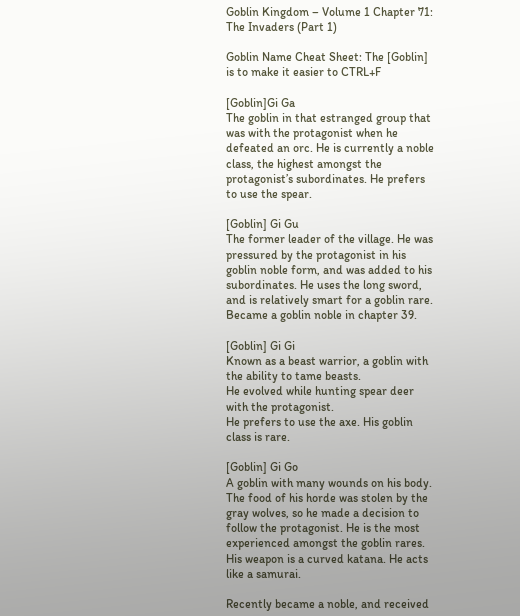Goblin Kingdom – Volume 1 Chapter 71: The Invaders (Part 1)

Goblin Name Cheat Sheet: The [Goblin] is to make it easier to CTRL+F

[Goblin]Gi Ga
The goblin in that estranged group that was with the protagonist when he defeated an orc. He is currently a noble class, the highest amongst the protagonist’s subordinates. He prefers to use the spear.

[Goblin] Gi Gu
The former leader of the village. He was pressured by the protagonist in his goblin noble form, and was added to his subordinates. He uses the long sword, and is relatively smart for a goblin rare. Became a goblin noble in chapter 39.

[Goblin] Gi Gi
Known as a beast warrior, a goblin with the ability to tame beasts.
He evolved while hunting spear deer with the protagonist.
He prefers to use the axe. His goblin class is rare.

[Goblin] Gi Go
A goblin with many wounds on his body. The food of his horde was stolen by the gray wolves, so he made a decision to follow the protagonist. He is the most experienced amongst the goblin rares. His weapon is a curved katana. He acts like a samurai.

Recently became a noble, and received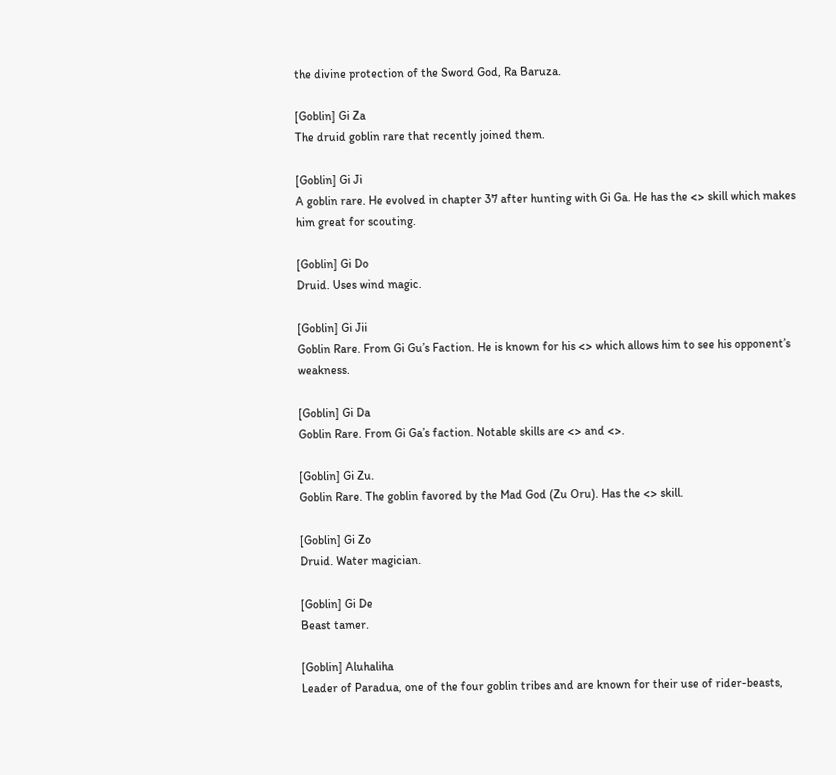the divine protection of the Sword God, Ra Baruza.

[Goblin] Gi Za
The druid goblin rare that recently joined them.

[Goblin] Gi Ji
A goblin rare. He evolved in chapter 37 after hunting with Gi Ga. He has the <> skill which makes him great for scouting.

[Goblin] Gi Do
Druid. Uses wind magic.

[Goblin] Gi Jii
Goblin Rare. From Gi Gu’s Faction. He is known for his <> which allows him to see his opponent’s weakness.

[Goblin] Gi Da
Goblin Rare. From Gi Ga’s faction. Notable skills are <> and <>.

[Goblin] Gi Zu.
Goblin Rare. The goblin favored by the Mad God (Zu Oru). Has the <> skill.

[Goblin] Gi Zo
Druid. Water magician.

[Goblin] Gi De
Beast tamer.

[Goblin] Aluhaliha
Leader of Paradua, one of the four goblin tribes and are known for their use of rider-beasts,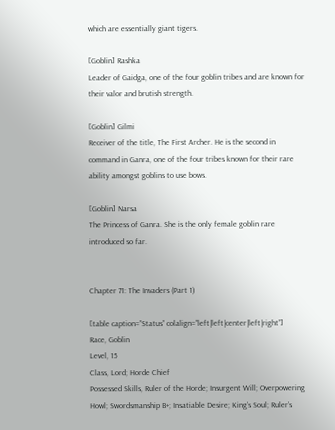which are essentially giant tigers.

[Goblin] Rashka
Leader of Gaidga, one of the four goblin tribes and are known for their valor and brutish strength.

[Goblin] Gilmi
Receiver of the title, The First Archer. He is the second in command in Ganra, one of the four tribes known for their rare ability amongst goblins to use bows.

[Goblin] Narsa
The Princess of Ganra. She is the only female goblin rare introduced so far.


Chapter 71: The Invaders (Part 1)

[table caption=”Status” colalign=”left|left|center|left|right”]
Race, Goblin
Level, 15
Class, Lord; Horde Chief
Possessed Skills, Ruler of the Horde; Insurgent Will; Overpowering Howl; Swordsmanship B+; Insatiable Desire; King’s Soul; Ruler’s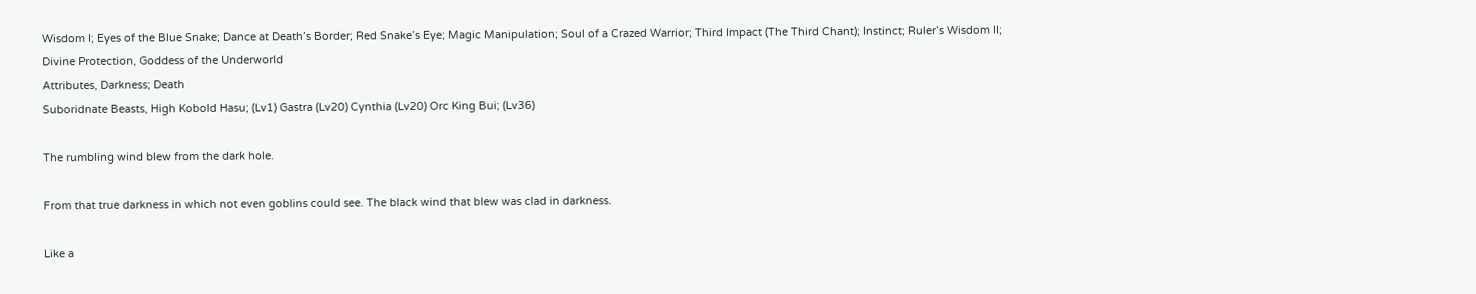Wisdom I; Eyes of the Blue Snake; Dance at Death’s Border; Red Snake’s Eye; Magic Manipulation; Soul of a Crazed Warrior; Third Impact (The Third Chant); Instinct; Ruler’s Wisdom II;
Divine Protection, Goddess of the Underworld
Attributes, Darkness; Death
Suboridnate Beasts, High Kobold Hasu; (Lv1) Gastra (Lv20) Cynthia (Lv20) Orc King Bui; (Lv36)

The rumbling wind blew from the dark hole.

From that true darkness in which not even goblins could see. The black wind that blew was clad in darkness.

Like a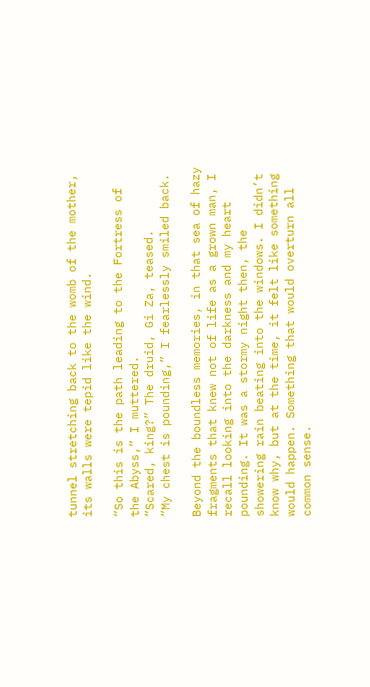tunnel stretching back to the womb of the mother, its walls were tepid like the wind.

“So this is the path leading to the Fortress of the Abyss,” I muttered.
“Scared, king?” The druid, Gi Za, teased.
“My chest is pounding,” I fearlessly smiled back.

Beyond the boundless memories, in that sea of hazy fragments that knew not of life as a grown man, I recall looking into the darkness and my heart pounding. It was a stormy night then, the showering rain beating into the windows. I didn’t know why, but at the time, it felt like something would happen. Something that would overturn all common sense.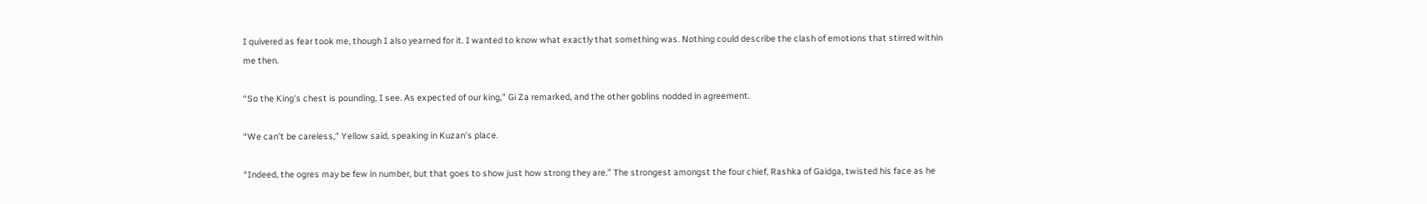I quivered as fear took me, though I also yearned for it. I wanted to know what exactly that something was. Nothing could describe the clash of emotions that stirred within me then.

“So the King’s chest is pounding, I see. As expected of our king,” Gi Za remarked, and the other goblins nodded in agreement.

“We can’t be careless,” Yellow said, speaking in Kuzan’s place.

“Indeed, the ogres may be few in number, but that goes to show just how strong they are.” The strongest amongst the four chief, Rashka of Gaidga, twisted his face as he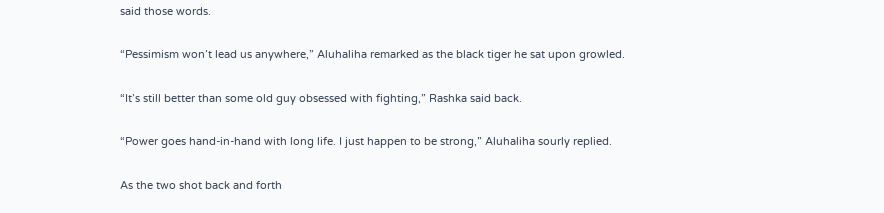said those words.

“Pessimism won’t lead us anywhere,” Aluhaliha remarked as the black tiger he sat upon growled.

“It’s still better than some old guy obsessed with fighting,” Rashka said back.

“Power goes hand-in-hand with long life. I just happen to be strong,” Aluhaliha sourly replied.

As the two shot back and forth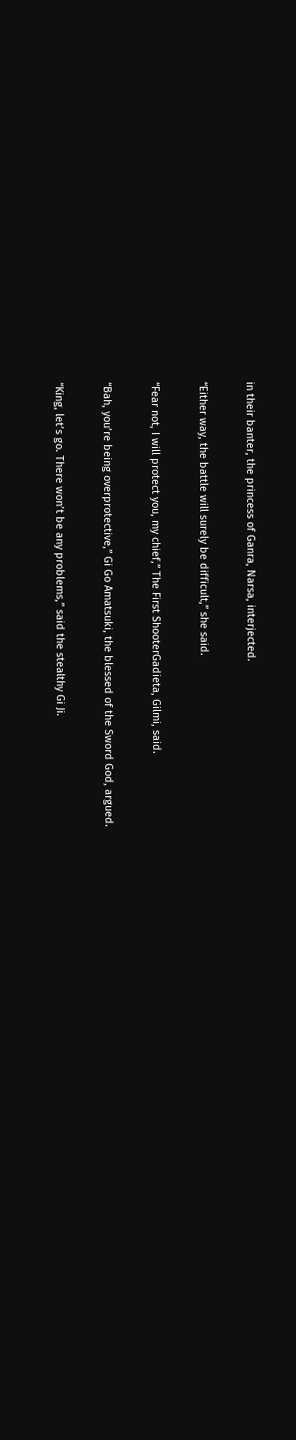in their banter, the princess of Ganra, Narsa, interjected.

“Either way, the battle will surely be difficult,” she said.

“Fear not, I will protect you, my chief,” The First ShooterGadieta, Gilmi, said.

“Bah, you’re being overprotective,” Gi Go Amatsuki, the blessed of the Sword God, argued.

“King, let’s go. There won’t be any problems,” said the stealthy Gi Ji.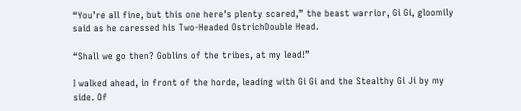“You’re all fine, but this one here’s plenty scared,” the beast warrior, Gi Gi, gloomily said as he caressed his Two-Headed OstrichDouble Head.

“Shall we go then? Goblins of the tribes, at my lead!”

I walked ahead, in front of the horde, leading with Gi Gi and the Stealthy Gi Ji by my side. Of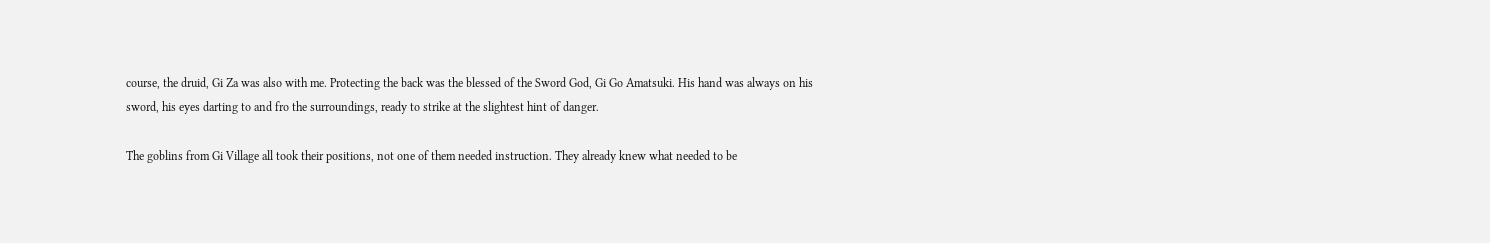course, the druid, Gi Za was also with me. Protecting the back was the blessed of the Sword God, Gi Go Amatsuki. His hand was always on his sword, his eyes darting to and fro the surroundings, ready to strike at the slightest hint of danger.

The goblins from Gi Village all took their positions, not one of them needed instruction. They already knew what needed to be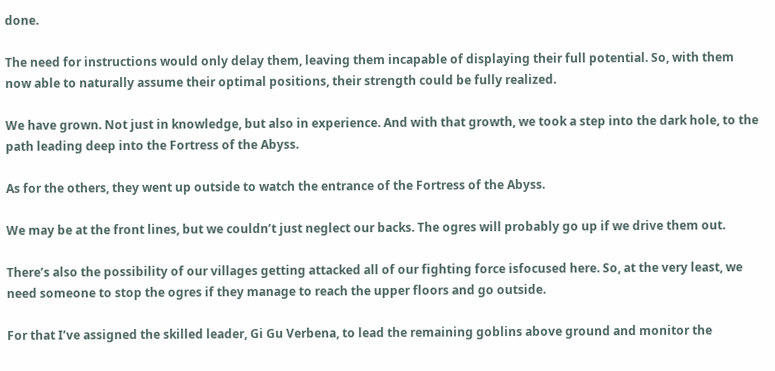done.

The need for instructions would only delay them, leaving them incapable of displaying their full potential. So, with them now able to naturally assume their optimal positions, their strength could be fully realized.

We have grown. Not just in knowledge, but also in experience. And with that growth, we took a step into the dark hole, to the path leading deep into the Fortress of the Abyss.

As for the others, they went up outside to watch the entrance of the Fortress of the Abyss.

We may be at the front lines, but we couldn’t just neglect our backs. The ogres will probably go up if we drive them out.

There’s also the possibility of our villages getting attacked all of our fighting force isfocused here. So, at the very least, we need someone to stop the ogres if they manage to reach the upper floors and go outside.

For that I’ve assigned the skilled leader, Gi Gu Verbena, to lead the remaining goblins above ground and monitor the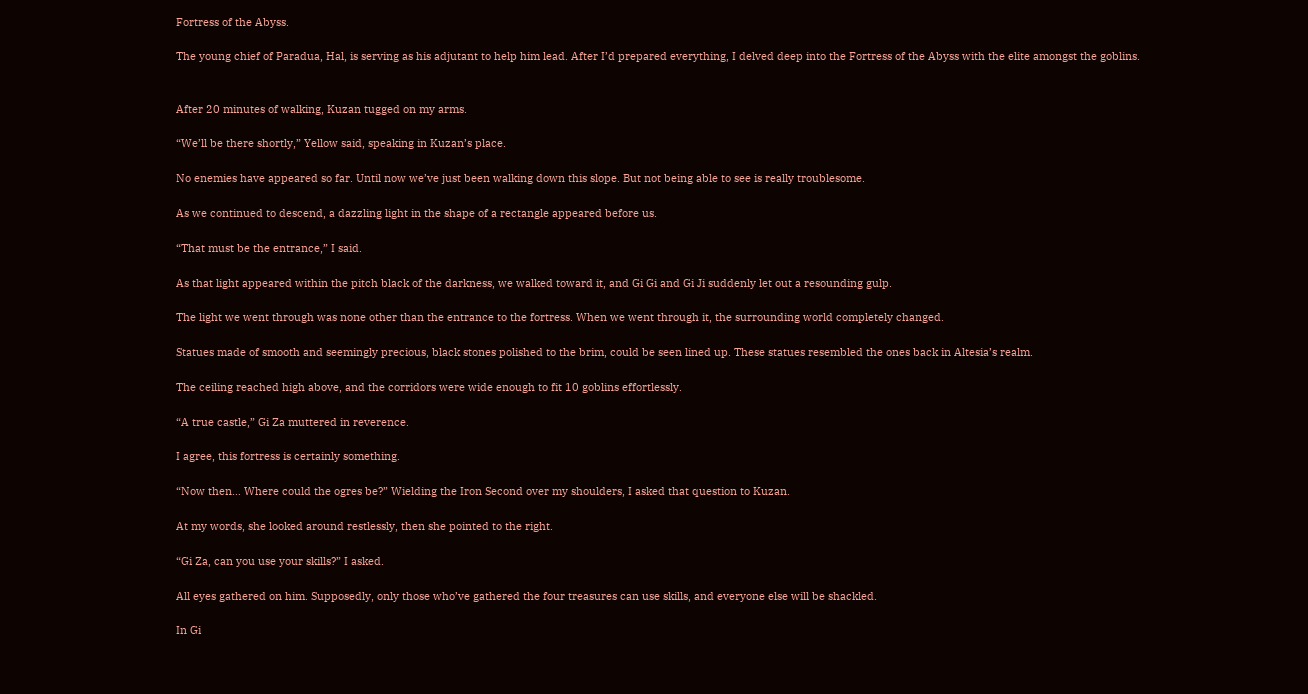Fortress of the Abyss.

The young chief of Paradua, Hal, is serving as his adjutant to help him lead. After I’d prepared everything, I delved deep into the Fortress of the Abyss with the elite amongst the goblins.


After 20 minutes of walking, Kuzan tugged on my arms.

“We’ll be there shortly,” Yellow said, speaking in Kuzan’s place.

No enemies have appeared so far. Until now we’ve just been walking down this slope. But not being able to see is really troublesome.

As we continued to descend, a dazzling light in the shape of a rectangle appeared before us.

“That must be the entrance,” I said.

As that light appeared within the pitch black of the darkness, we walked toward it, and Gi Gi and Gi Ji suddenly let out a resounding gulp.

The light we went through was none other than the entrance to the fortress. When we went through it, the surrounding world completely changed.

Statues made of smooth and seemingly precious, black stones polished to the brim, could be seen lined up. These statues resembled the ones back in Altesia’s realm.

The ceiling reached high above, and the corridors were wide enough to fit 10 goblins effortlessly.

“A true castle,” Gi Za muttered in reverence.

I agree, this fortress is certainly something.

“Now then… Where could the ogres be?” Wielding the Iron Second over my shoulders, I asked that question to Kuzan.

At my words, she looked around restlessly, then she pointed to the right.

“Gi Za, can you use your skills?” I asked.

All eyes gathered on him. Supposedly, only those who’ve gathered the four treasures can use skills, and everyone else will be shackled.

In Gi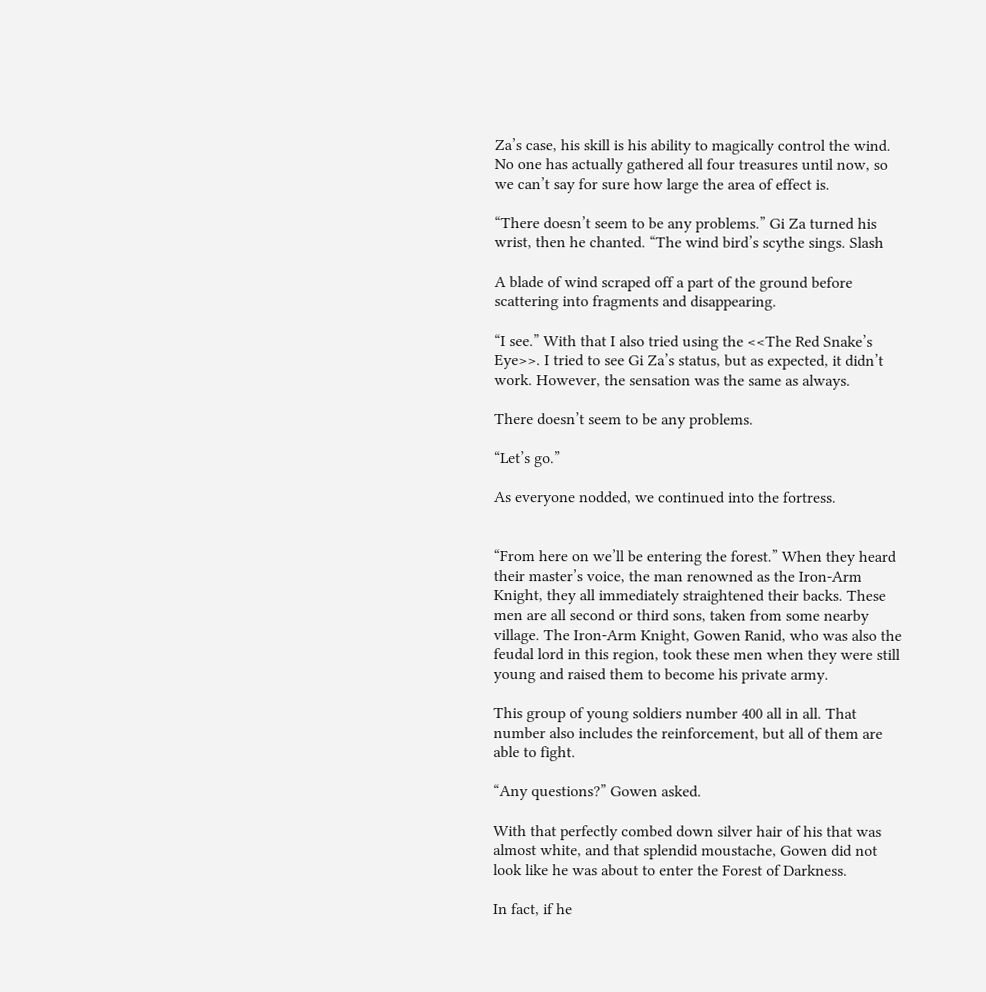Za’s case, his skill is his ability to magically control the wind. No one has actually gathered all four treasures until now, so we can’t say for sure how large the area of effect is.

“There doesn’t seem to be any problems.” Gi Za turned his wrist, then he chanted. “The wind bird’s scythe sings. Slash

A blade of wind scraped off a part of the ground before scattering into fragments and disappearing.

“I see.” With that I also tried using the <<The Red Snake’s Eye>>. I tried to see Gi Za’s status, but as expected, it didn’t work. However, the sensation was the same as always.

There doesn’t seem to be any problems.

“Let’s go.”

As everyone nodded, we continued into the fortress.


“From here on we’ll be entering the forest.” When they heard their master’s voice, the man renowned as the Iron-Arm Knight, they all immediately straightened their backs. These men are all second or third sons, taken from some nearby village. The Iron-Arm Knight, Gowen Ranid, who was also the feudal lord in this region, took these men when they were still young and raised them to become his private army.

This group of young soldiers number 400 all in all. That number also includes the reinforcement, but all of them are able to fight.

“Any questions?” Gowen asked.

With that perfectly combed down silver hair of his that was almost white, and that splendid moustache, Gowen did not look like he was about to enter the Forest of Darkness.

In fact, if he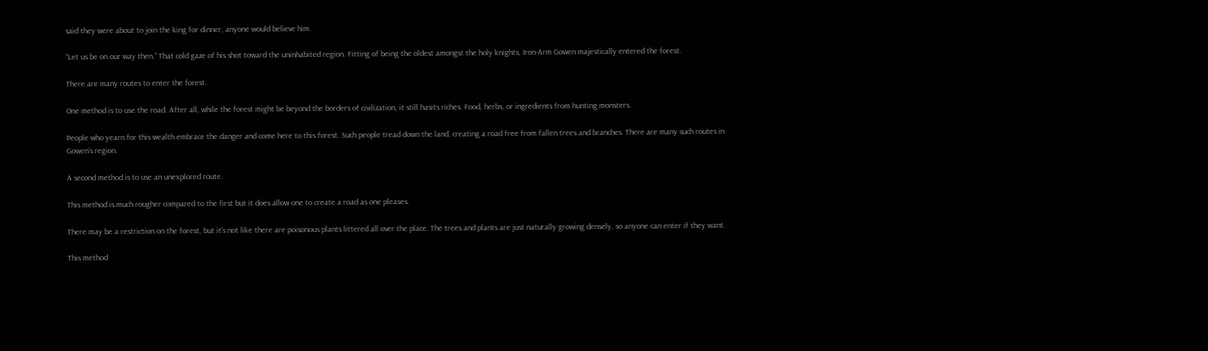said they were about to join the king for dinner, anyone would believe him.

“Let us be on our way then.” That cold gaze of his shot toward the uninhabited region. Fitting of being the oldest amongst the holy knights, Iron-Arm Gowen majestically entered the forest.

There are many routes to enter the forest.

One method is to use the road. After all, while the forest might be beyond the borders of civilization, it still hasits riches. Food, herbs, or ingredients from hunting monsters.

People who yearn for this wealth embrace the danger and come here to this forest. Such people tread down the land, creating a road free from fallen trees and branches. There are many such routes in Gowen’s region.

A second method is to use an unexplored route.

This method is much rougher compared to the first but it does allow one to create a road as one pleases.

There may be a restriction on the forest, but it’s not like there are poisonous plants littered all over the place. The trees and plants are just naturally growing densely, so anyone can enter if they want.

This method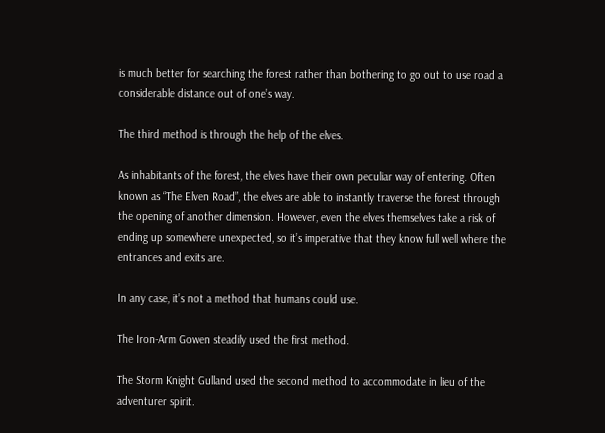is much better for searching the forest rather than bothering to go out to use road a considerable distance out of one’s way.

The third method is through the help of the elves.

As inhabitants of the forest, the elves have their own peculiar way of entering. Often known as “The Elven Road”, the elves are able to instantly traverse the forest through the opening of another dimension. However, even the elves themselves take a risk of ending up somewhere unexpected, so it’s imperative that they know full well where the entrances and exits are.

In any case, it’s not a method that humans could use.

The Iron-Arm Gowen steadily used the first method.

The Storm Knight Gulland used the second method to accommodate in lieu of the adventurer spirit.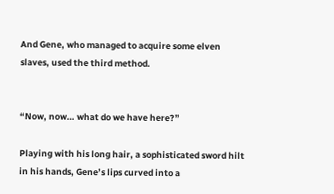And Gene, who managed to acquire some elven slaves, used the third method.


“Now, now… what do we have here?”

Playing with his long hair, a sophisticated sword hilt in his hands, Gene’s lips curved into a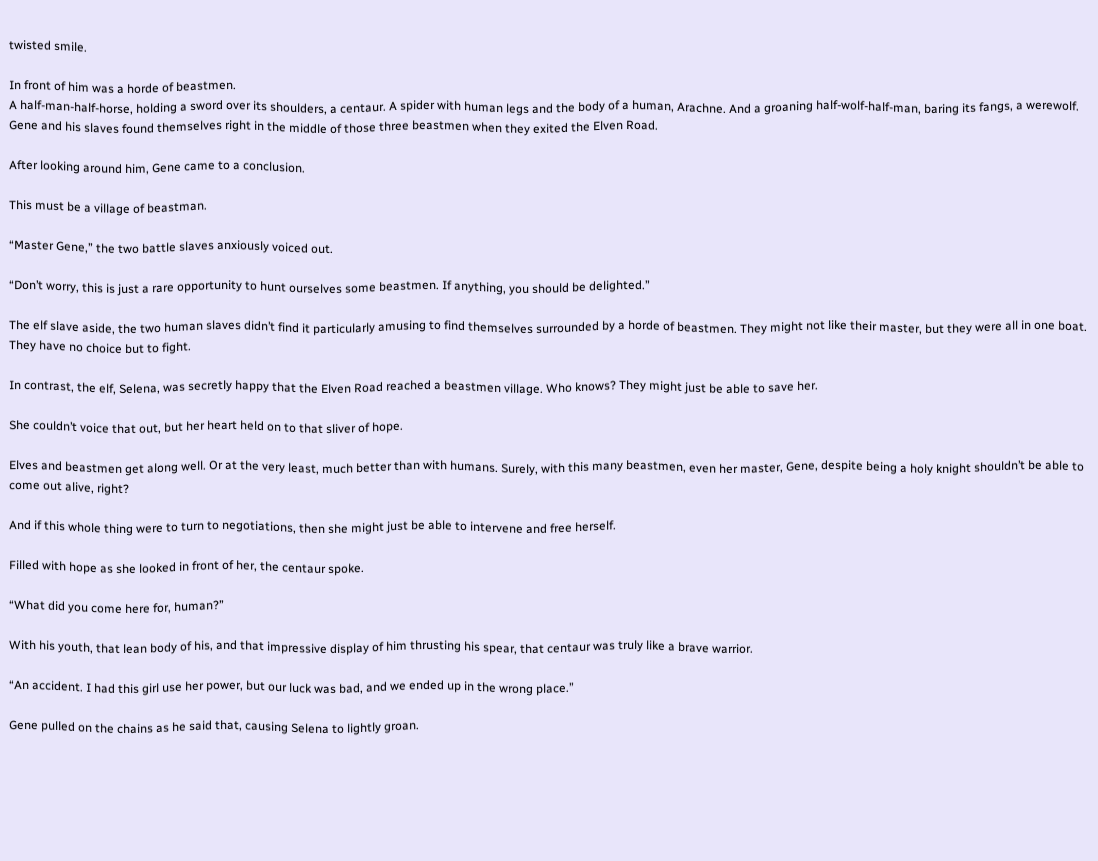twisted smile.

In front of him was a horde of beastmen.
A half-man-half-horse, holding a sword over its shoulders, a centaur. A spider with human legs and the body of a human, Arachne. And a groaning half-wolf-half-man, baring its fangs, a werewolf. Gene and his slaves found themselves right in the middle of those three beastmen when they exited the Elven Road.

After looking around him, Gene came to a conclusion.

This must be a village of beastman.

“Master Gene,” the two battle slaves anxiously voiced out.

“Don’t worry, this is just a rare opportunity to hunt ourselves some beastmen. If anything, you should be delighted.”

The elf slave aside, the two human slaves didn’t find it particularly amusing to find themselves surrounded by a horde of beastmen. They might not like their master, but they were all in one boat. They have no choice but to fight.

In contrast, the elf, Selena, was secretly happy that the Elven Road reached a beastmen village. Who knows? They might just be able to save her.

She couldn’t voice that out, but her heart held on to that sliver of hope.

Elves and beastmen get along well. Or at the very least, much better than with humans. Surely, with this many beastmen, even her master, Gene, despite being a holy knight shouldn’t be able to come out alive, right?

And if this whole thing were to turn to negotiations, then she might just be able to intervene and free herself.

Filled with hope as she looked in front of her, the centaur spoke.

“What did you come here for, human?”

With his youth, that lean body of his, and that impressive display of him thrusting his spear, that centaur was truly like a brave warrior.

“An accident. I had this girl use her power, but our luck was bad, and we ended up in the wrong place.”

Gene pulled on the chains as he said that, causing Selena to lightly groan.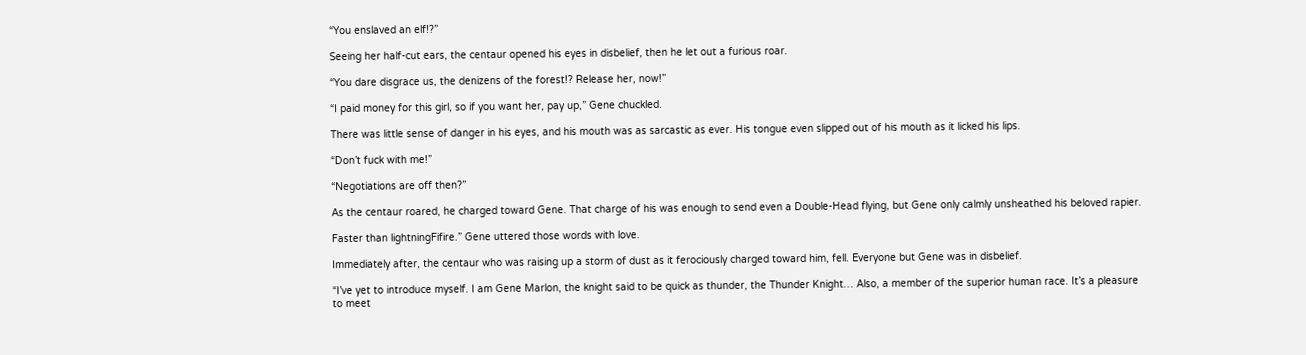“You enslaved an elf!?”

Seeing her half-cut ears, the centaur opened his eyes in disbelief, then he let out a furious roar.

“You dare disgrace us, the denizens of the forest!? Release her, now!”

“I paid money for this girl, so if you want her, pay up,” Gene chuckled.

There was little sense of danger in his eyes, and his mouth was as sarcastic as ever. His tongue even slipped out of his mouth as it licked his lips.

“Don’t fuck with me!”

“Negotiations are off then?”

As the centaur roared, he charged toward Gene. That charge of his was enough to send even a Double-Head flying, but Gene only calmly unsheathed his beloved rapier.

Faster than lightningFifire.” Gene uttered those words with love.

Immediately after, the centaur who was raising up a storm of dust as it ferociously charged toward him, fell. Everyone but Gene was in disbelief.

“I’ve yet to introduce myself. I am Gene Marlon, the knight said to be quick as thunder, the Thunder Knight… Also, a member of the superior human race. It’s a pleasure to meet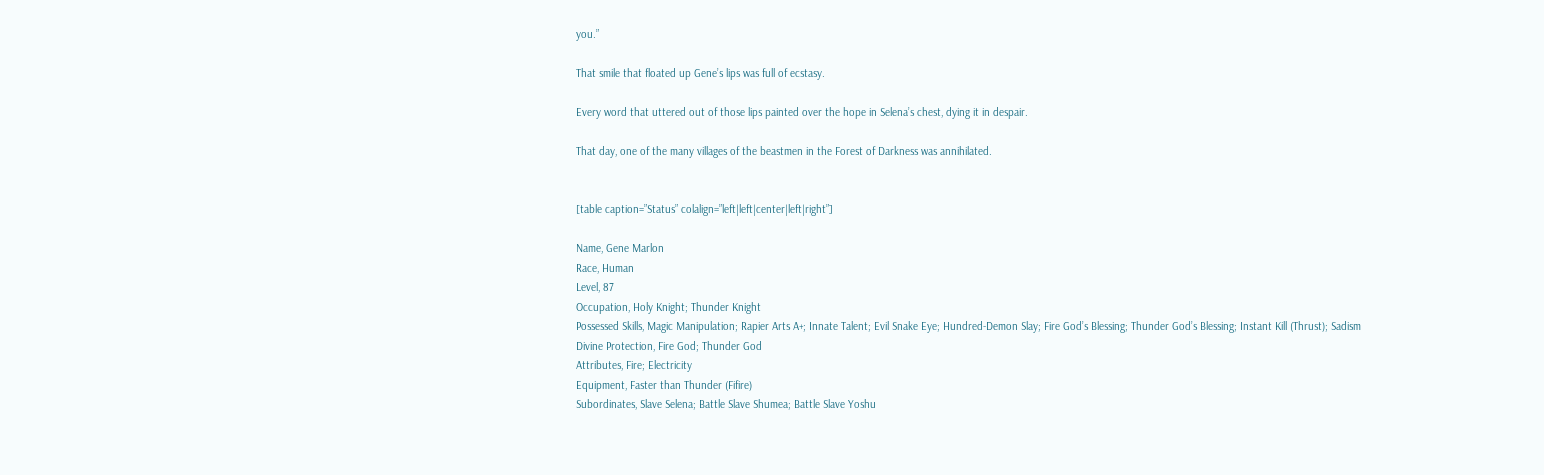you.”

That smile that floated up Gene’s lips was full of ecstasy.

Every word that uttered out of those lips painted over the hope in Selena’s chest, dying it in despair.

That day, one of the many villages of the beastmen in the Forest of Darkness was annihilated.


[table caption=”Status” colalign=”left|left|center|left|right”]

Name, Gene Marlon
Race, Human
Level, 87
Occupation, Holy Knight; Thunder Knight
Possessed Skills, Magic Manipulation; Rapier Arts A+; Innate Talent; Evil Snake Eye; Hundred-Demon Slay; Fire God’s Blessing; Thunder God’s Blessing; Instant Kill (Thrust); Sadism
Divine Protection, Fire God; Thunder God
Attributes, Fire; Electricity
Equipment, Faster than Thunder (Fifire)
Subordinates, Slave Selena; Battle Slave Shumea; Battle Slave Yoshu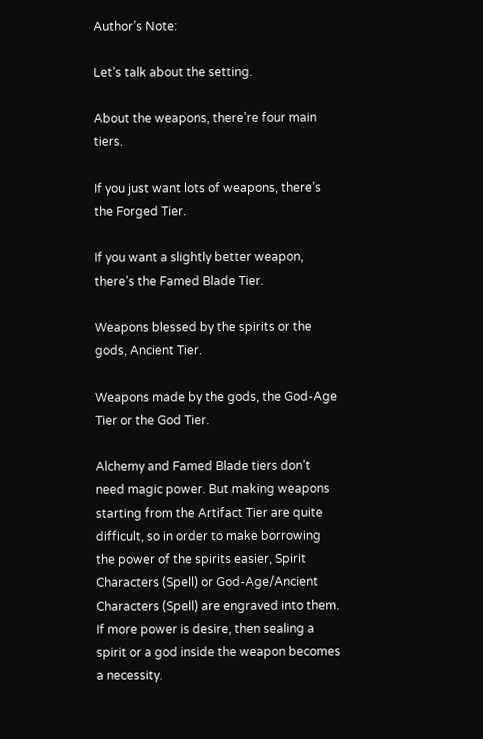Author’s Note:

Let’s talk about the setting.

About the weapons, there’re four main tiers.

If you just want lots of weapons, there’s the Forged Tier.

If you want a slightly better weapon, there’s the Famed Blade Tier.

Weapons blessed by the spirits or the gods, Ancient Tier.

Weapons made by the gods, the God-Age Tier or the God Tier.

Alchemy and Famed Blade tiers don’t need magic power. But making weapons starting from the Artifact Tier are quite difficult, so in order to make borrowing the power of the spirits easier, Spirit Characters (Spell) or God-Age/Ancient Characters (Spell) are engraved into them. If more power is desire, then sealing a spirit or a god inside the weapon becomes a necessity.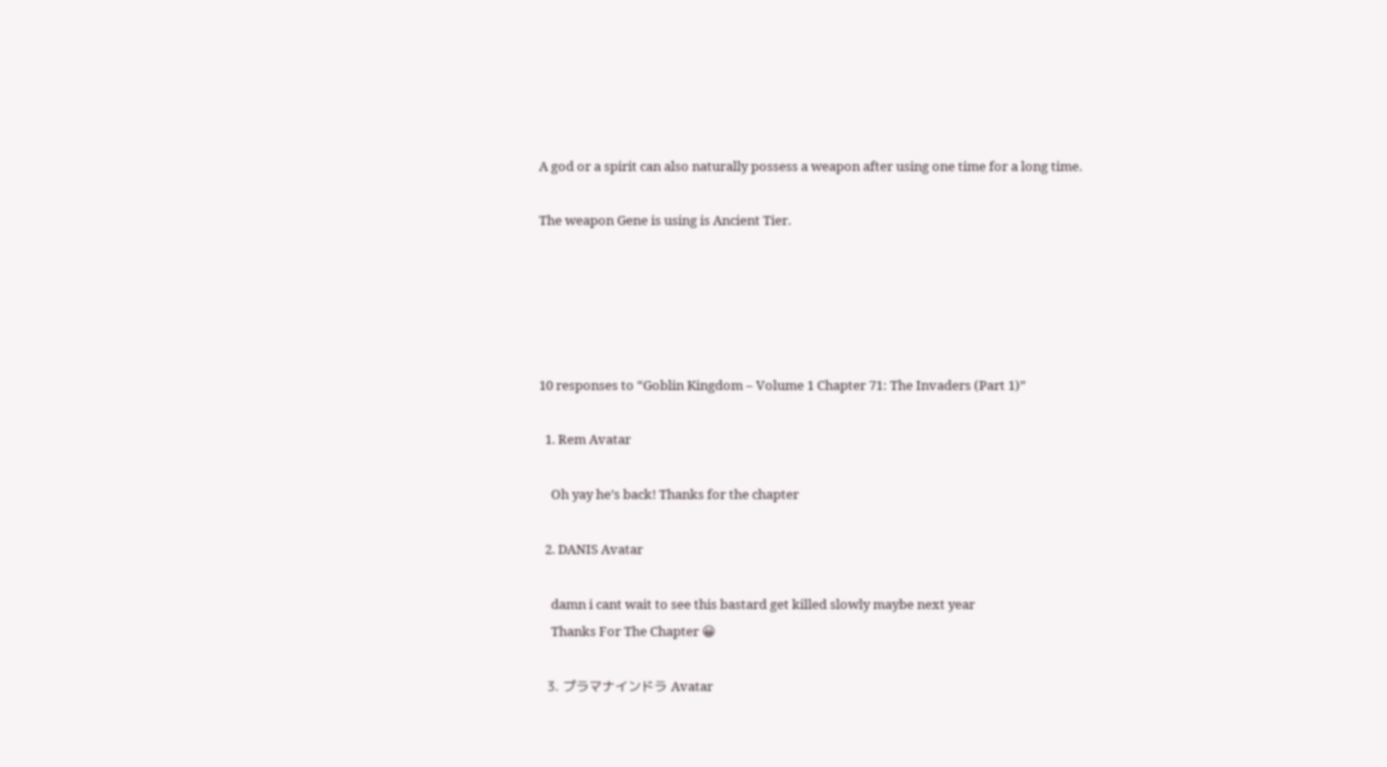A god or a spirit can also naturally possess a weapon after using one time for a long time.

The weapon Gene is using is Ancient Tier.





10 responses to “Goblin Kingdom – Volume 1 Chapter 71: The Invaders (Part 1)”

  1. Rem Avatar

    Oh yay he’s back! Thanks for the chapter

  2. DANIS Avatar

    damn i cant wait to see this bastard get killed slowly maybe next year
    Thanks For The Chapter 😀

  3. プラマナインドラ Avatar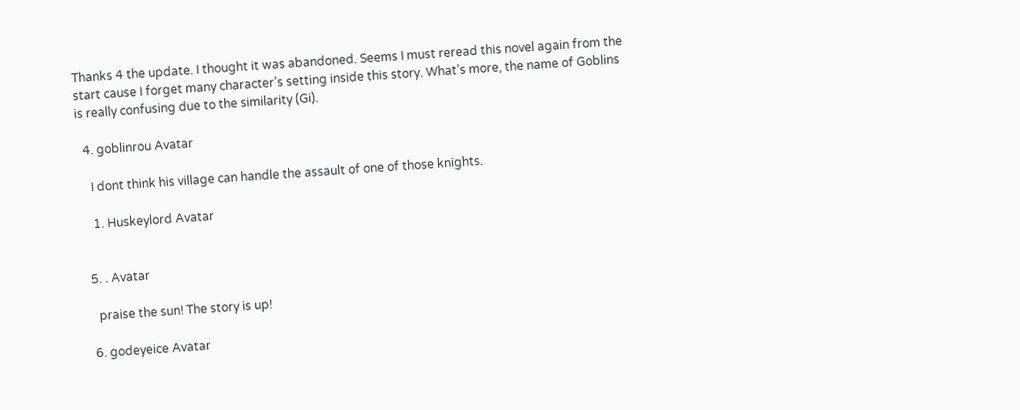Thanks 4 the update. I thought it was abandoned. Seems I must reread this novel again from the start cause I forget many character’s setting inside this story. What’s more, the name of Goblins is really confusing due to the similarity (Gi).

  4. goblinrou Avatar

    I dont think his village can handle the assault of one of those knights.

    1. Huskeylord Avatar


  5. . Avatar

    praise the sun! The story is up!

  6. godeyeice Avatar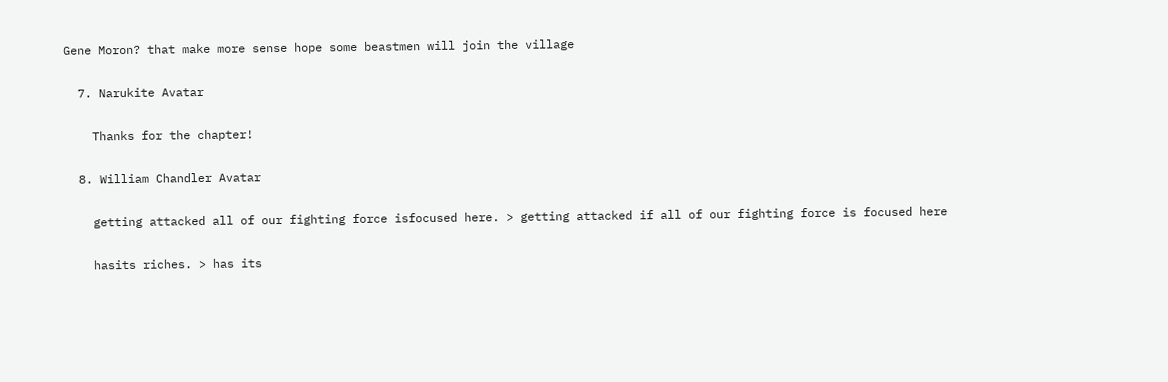Gene Moron? that make more sense hope some beastmen will join the village

  7. Narukite Avatar

    Thanks for the chapter!

  8. William Chandler Avatar

    getting attacked all of our fighting force isfocused here. > getting attacked if all of our fighting force is focused here

    hasits riches. > has its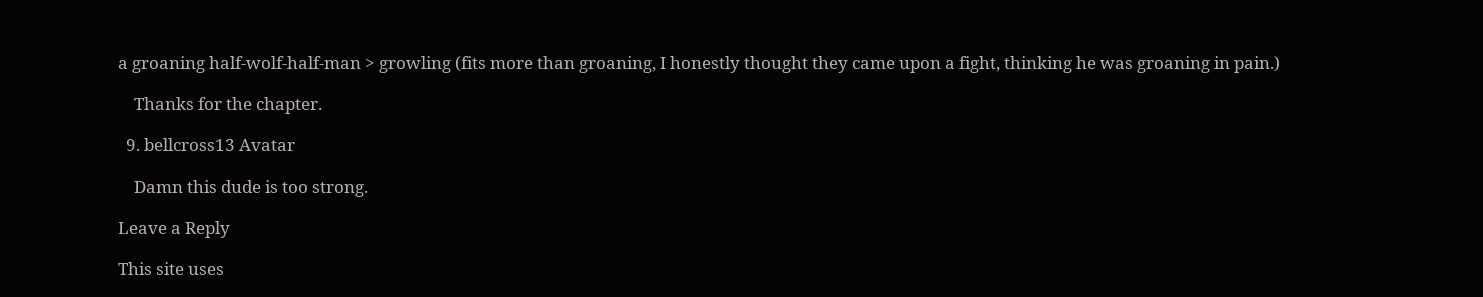a groaning half-wolf-half-man > growling (fits more than groaning, I honestly thought they came upon a fight, thinking he was groaning in pain.)

    Thanks for the chapter.

  9. bellcross13 Avatar

    Damn this dude is too strong.

Leave a Reply

This site uses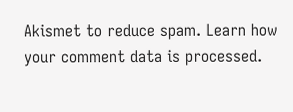Akismet to reduce spam. Learn how your comment data is processed.